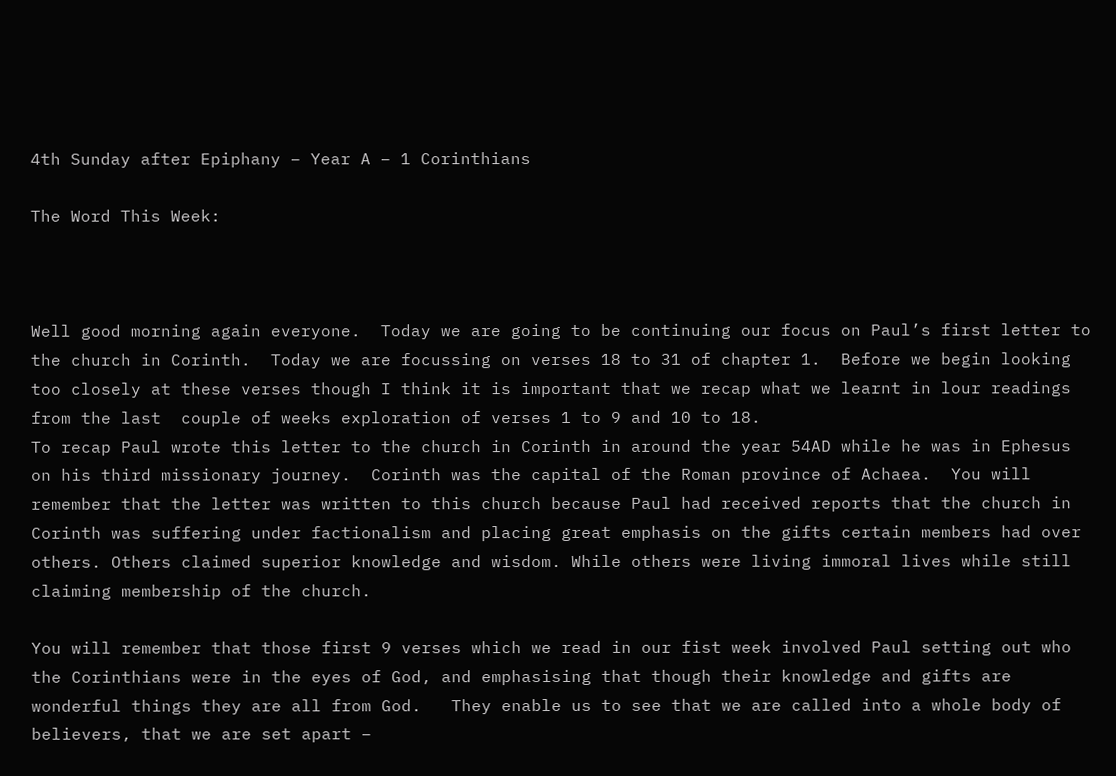4th Sunday after Epiphany – Year A – 1 Corinthians

The Word This Week:



Well good morning again everyone.  Today we are going to be continuing our focus on Paul’s first letter to the church in Corinth.  Today we are focussing on verses 18 to 31 of chapter 1.  Before we begin looking too closely at these verses though I think it is important that we recap what we learnt in lour readings from the last  couple of weeks exploration of verses 1 to 9 and 10 to 18.
To recap Paul wrote this letter to the church in Corinth in around the year 54AD while he was in Ephesus on his third missionary journey.  Corinth was the capital of the Roman province of Achaea.  You will remember that the letter was written to this church because Paul had received reports that the church in Corinth was suffering under factionalism and placing great emphasis on the gifts certain members had over others. Others claimed superior knowledge and wisdom. While others were living immoral lives while still claiming membership of the church.

You will remember that those first 9 verses which we read in our fist week involved Paul setting out who the Corinthians were in the eyes of God, and emphasising that though their knowledge and gifts are wonderful things they are all from God.   They enable us to see that we are called into a whole body of believers, that we are set apart –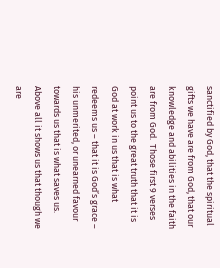sanctified by God, that the spiritual gifts we have are from God, that our knowledge and abilities in the faith are from God.  Those first 9 verses point us to the great truth that it is God at work in us that is what redeems us – that it is God’s grace – his unmerited, or unearned favour towards us that is what saves us.  Above all it shows us that though we are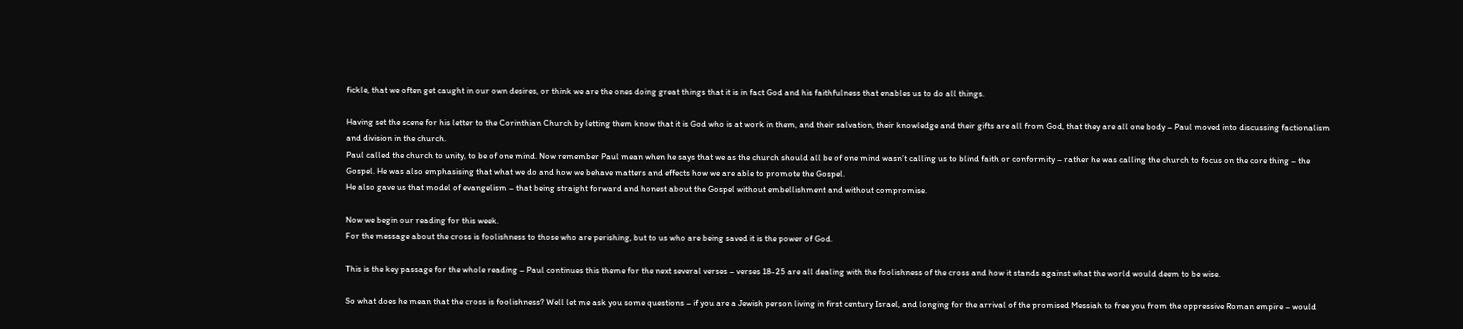fickle, that we often get caught in our own desires, or think we are the ones doing great things that it is in fact God and his faithfulness that enables us to do all things.

Having set the scene for his letter to the Corinthian Church by letting them know that it is God who is at work in them, and their salvation, their knowledge and their gifts are all from God, that they are all one body – Paul moved into discussing factionalism and division in the church.
Paul called the church to unity, to be of one mind. Now remember Paul mean when he says that we as the church should all be of one mind wasn’t calling us to blind faith or conformity – rather he was calling the church to focus on the core thing – the Gospel. He was also emphasising that what we do and how we behave matters and effects how we are able to promote the Gospel.
He also gave us that model of evangelism – that being straight forward and honest about the Gospel without embellishment and without compromise.

Now we begin our reading for this week.
For the message about the cross is foolishness to those who are perishing, but to us who are being saved it is the power of God.

This is the key passage for the whole reading – Paul continues this theme for the next several verses – verses 18-25 are all dealing with the foolishness of the cross and how it stands against what the world would deem to be wise.

So what does he mean that the cross is foolishness? Well let me ask you some questions – if you are a Jewish person living in first century Israel, and longing for the arrival of the promised Messiah to free you from the oppressive Roman empire – would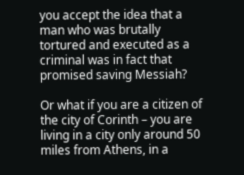you accept the idea that a man who was brutally tortured and executed as a criminal was in fact that promised saving Messiah?

Or what if you are a citizen of the city of Corinth – you are living in a city only around 50 miles from Athens, in a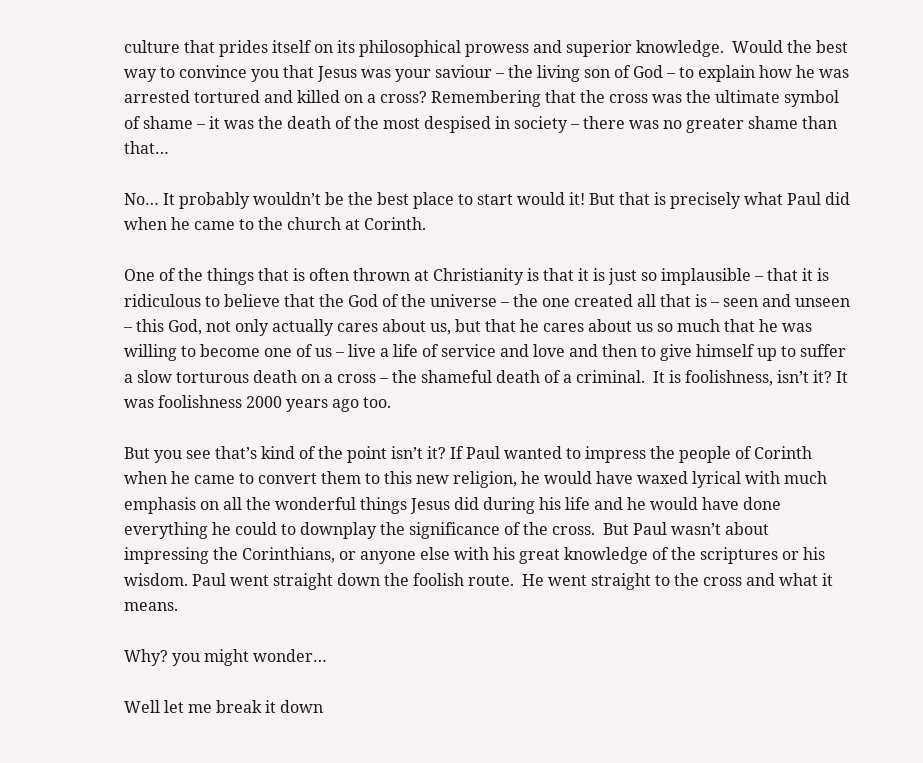culture that prides itself on its philosophical prowess and superior knowledge.  Would the best way to convince you that Jesus was your saviour – the living son of God – to explain how he was arrested tortured and killed on a cross? Remembering that the cross was the ultimate symbol of shame – it was the death of the most despised in society – there was no greater shame than that…

No… It probably wouldn’t be the best place to start would it! But that is precisely what Paul did when he came to the church at Corinth.

One of the things that is often thrown at Christianity is that it is just so implausible – that it is ridiculous to believe that the God of the universe – the one created all that is – seen and unseen – this God, not only actually cares about us, but that he cares about us so much that he was willing to become one of us – live a life of service and love and then to give himself up to suffer a slow torturous death on a cross – the shameful death of a criminal.  It is foolishness, isn’t it? It was foolishness 2000 years ago too.

But you see that’s kind of the point isn’t it? If Paul wanted to impress the people of Corinth when he came to convert them to this new religion, he would have waxed lyrical with much emphasis on all the wonderful things Jesus did during his life and he would have done everything he could to downplay the significance of the cross.  But Paul wasn’t about impressing the Corinthians, or anyone else with his great knowledge of the scriptures or his wisdom. Paul went straight down the foolish route.  He went straight to the cross and what it means.

Why? you might wonder…

Well let me break it down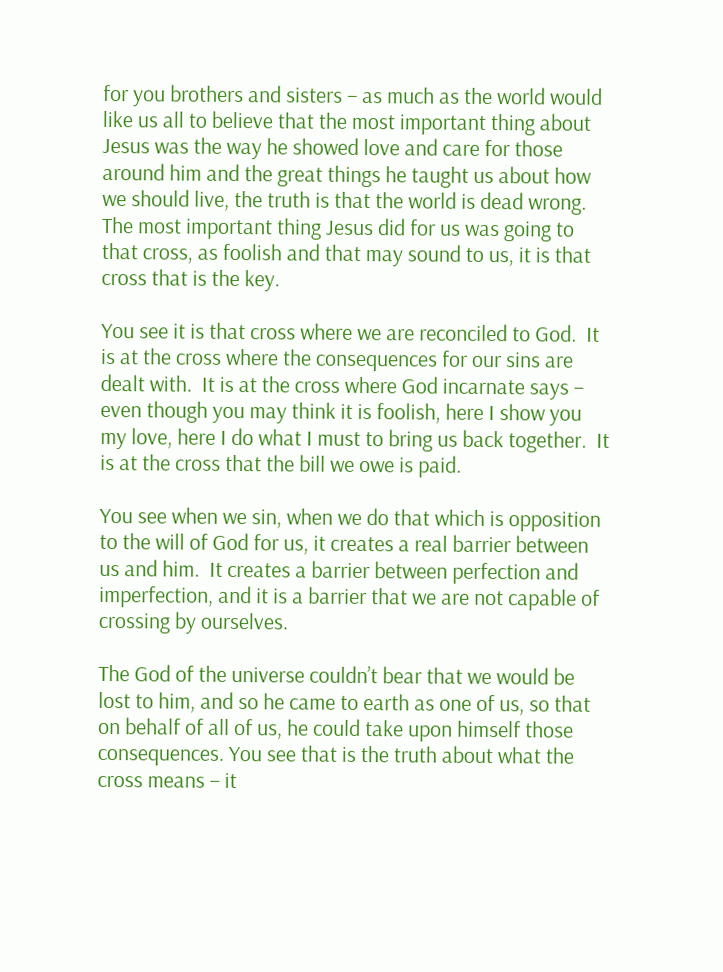for you brothers and sisters – as much as the world would like us all to believe that the most important thing about Jesus was the way he showed love and care for those around him and the great things he taught us about how we should live, the truth is that the world is dead wrong.  The most important thing Jesus did for us was going to that cross, as foolish and that may sound to us, it is that cross that is the key.

You see it is that cross where we are reconciled to God.  It is at the cross where the consequences for our sins are dealt with.  It is at the cross where God incarnate says – even though you may think it is foolish, here I show you my love, here I do what I must to bring us back together.  It is at the cross that the bill we owe is paid.

You see when we sin, when we do that which is opposition to the will of God for us, it creates a real barrier between us and him.  It creates a barrier between perfection and imperfection, and it is a barrier that we are not capable of crossing by ourselves.

The God of the universe couldn’t bear that we would be lost to him, and so he came to earth as one of us, so that on behalf of all of us, he could take upon himself those consequences. You see that is the truth about what the cross means – it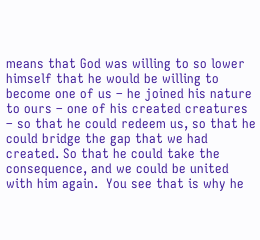means that God was willing to so lower himself that he would be willing to become one of us – he joined his nature to ours – one of his created creatures – so that he could redeem us, so that he could bridge the gap that we had created. So that he could take the consequence, and we could be united with him again.  You see that is why he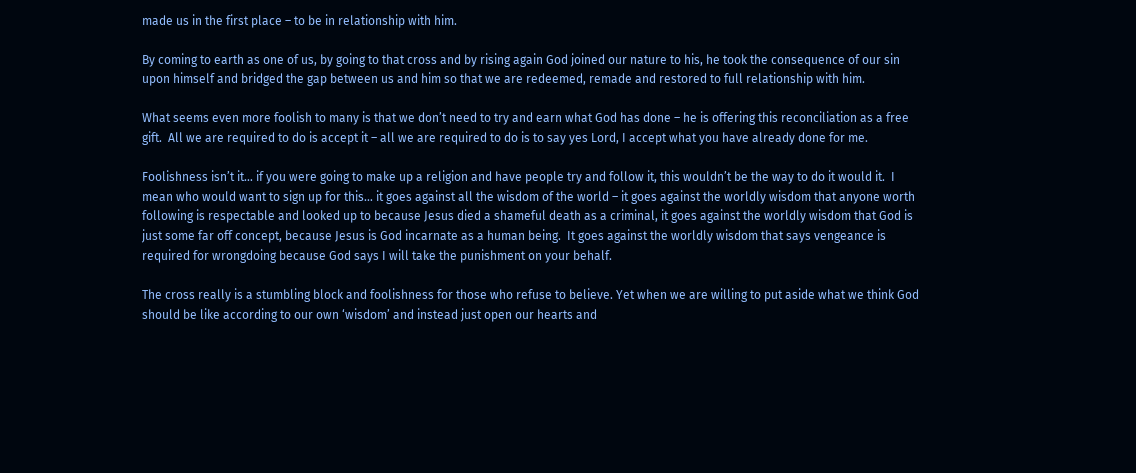made us in the first place – to be in relationship with him.

By coming to earth as one of us, by going to that cross and by rising again God joined our nature to his, he took the consequence of our sin upon himself and bridged the gap between us and him so that we are redeemed, remade and restored to full relationship with him.

What seems even more foolish to many is that we don’t need to try and earn what God has done – he is offering this reconciliation as a free gift.  All we are required to do is accept it – all we are required to do is to say yes Lord, I accept what you have already done for me.

Foolishness isn’t it… if you were going to make up a religion and have people try and follow it, this wouldn’t be the way to do it would it.  I mean who would want to sign up for this… it goes against all the wisdom of the world – it goes against the worldly wisdom that anyone worth following is respectable and looked up to because Jesus died a shameful death as a criminal, it goes against the worldly wisdom that God is just some far off concept, because Jesus is God incarnate as a human being.  It goes against the worldly wisdom that says vengeance is required for wrongdoing because God says I will take the punishment on your behalf.

The cross really is a stumbling block and foolishness for those who refuse to believe. Yet when we are willing to put aside what we think God should be like according to our own ‘wisdom’ and instead just open our hearts and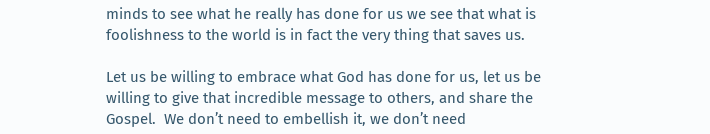minds to see what he really has done for us we see that what is foolishness to the world is in fact the very thing that saves us.

Let us be willing to embrace what God has done for us, let us be willing to give that incredible message to others, and share the Gospel.  We don’t need to embellish it, we don’t need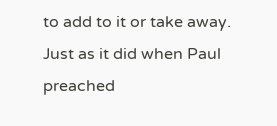to add to it or take away.  Just as it did when Paul preached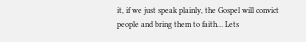it, if we just speak plainly, the Gospel will convict people and bring them to faith… Lets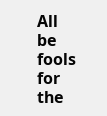All be fools for the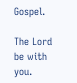Gospel.

The Lord be with you.